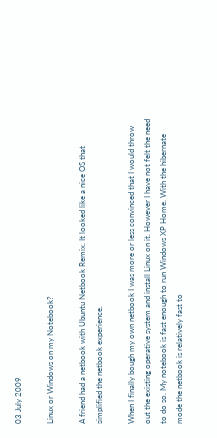03 July 2009

Linux or Windows on my Notebook?

A friend had a netbook with Ubuntu Netbook Remix. It looked like a nice OS that simplified the netbook experience.

When I finally bough my own netbook I was more or less convinced that I would throw out the existing operative system and install Linux on it. However I have not felt the need to do so. My notebook is fast enough to run Windows XP Home. With the hibernate mode the netbook is relatively fast to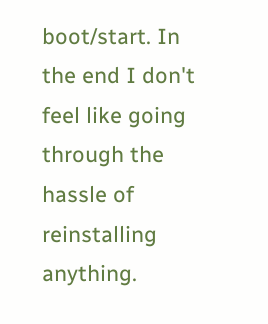boot/start. In the end I don't feel like going through the hassle of reinstalling anything.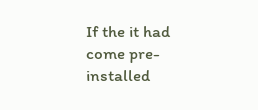If the it had come pre-installed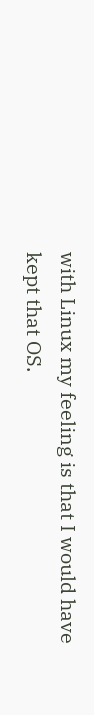with Linux my feeling is that I would have kept that OS.